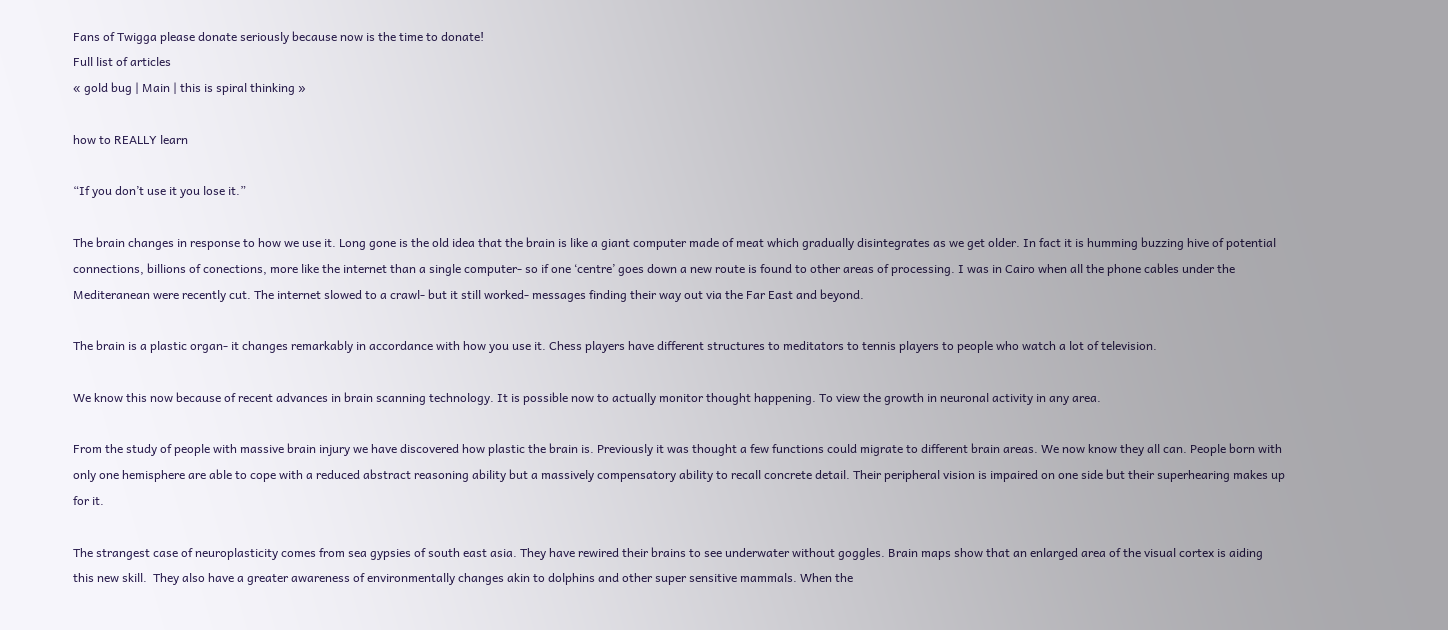Fans of Twigga please donate seriously because now is the time to donate!
Full list of articles
« gold bug | Main | this is spiral thinking »

how to REALLY learn

“If you don’t use it you lose it.”

The brain changes in response to how we use it. Long gone is the old idea that the brain is like a giant computer made of meat which gradually disintegrates as we get older. In fact it is humming buzzing hive of potential connections, billions of conections, more like the internet than a single computer- so if one ‘centre’ goes down a new route is found to other areas of processing. I was in Cairo when all the phone cables under the Mediteranean were recently cut. The internet slowed to a crawl- but it still worked- messages finding their way out via the Far East and beyond.

The brain is a plastic organ- it changes remarkably in accordance with how you use it. Chess players have different structures to meditators to tennis players to people who watch a lot of television.

We know this now because of recent advances in brain scanning technology. It is possible now to actually monitor thought happening. To view the growth in neuronal activity in any area.

From the study of people with massive brain injury we have discovered how plastic the brain is. Previously it was thought a few functions could migrate to different brain areas. We now know they all can. People born with only one hemisphere are able to cope with a reduced abstract reasoning ability but a massively compensatory ability to recall concrete detail. Their peripheral vision is impaired on one side but their superhearing makes up for it.

The strangest case of neuroplasticity comes from sea gypsies of south east asia. They have rewired their brains to see underwater without goggles. Brain maps show that an enlarged area of the visual cortex is aiding this new skill.  They also have a greater awareness of environmentally changes akin to dolphins and other super sensitive mammals. When the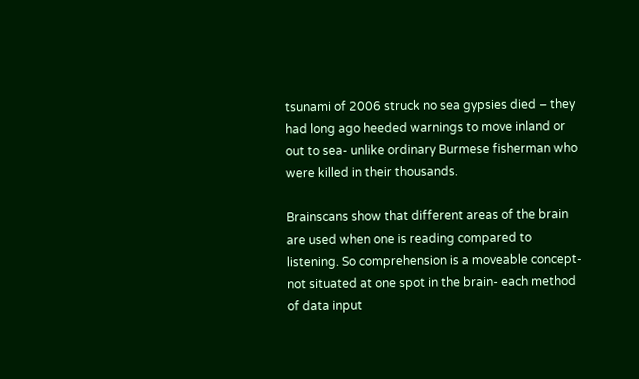tsunami of 2006 struck no sea gypsies died – they had long ago heeded warnings to move inland or out to sea- unlike ordinary Burmese fisherman who were killed in their thousands.

Brainscans show that different areas of the brain are used when one is reading compared to listening. So comprehension is a moveable concept- not situated at one spot in the brain- each method of data input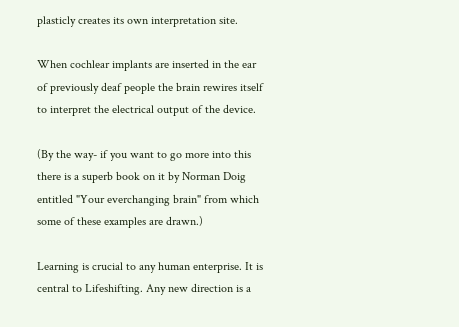plasticly creates its own interpretation site.

When cochlear implants are inserted in the ear of previously deaf people the brain rewires itself to interpret the electrical output of the device.

(By the way- if you want to go more into this there is a superb book on it by Norman Doig entitled "Your everchanging brain" from which some of these examples are drawn.)

Learning is crucial to any human enterprise. It is central to Lifeshifting. Any new direction is a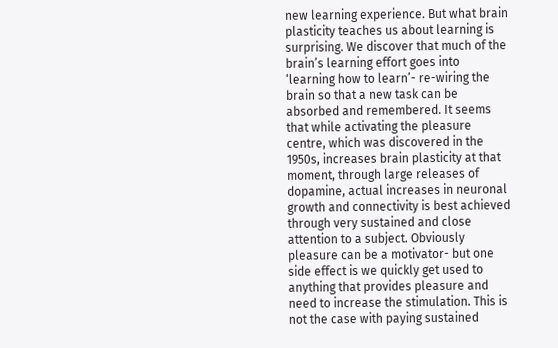new learning experience. But what brain plasticity teaches us about learning is surprising. We discover that much of the brain’s learning effort goes into ‘learning how to learn’- re-wiring the brain so that a new task can be absorbed and remembered. It seems that while activating the pleasure centre, which was discovered in the 1950s, increases brain plasticity at that moment, through large releases of dopamine, actual increases in neuronal growth and connectivity is best achieved through very sustained and close attention to a subject. Obviously pleasure can be a motivator- but one side effect is we quickly get used to anything that provides pleasure and need to increase the stimulation. This is not the case with paying sustained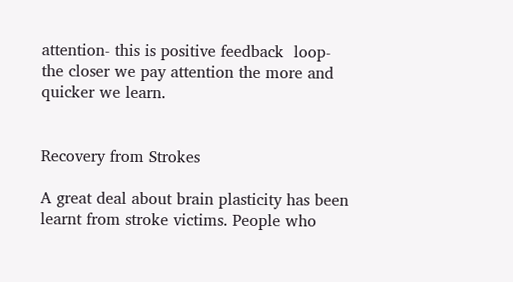attention- this is positive feedback  loop- the closer we pay attention the more and quicker we learn.


Recovery from Strokes

A great deal about brain plasticity has been learnt from stroke victims. People who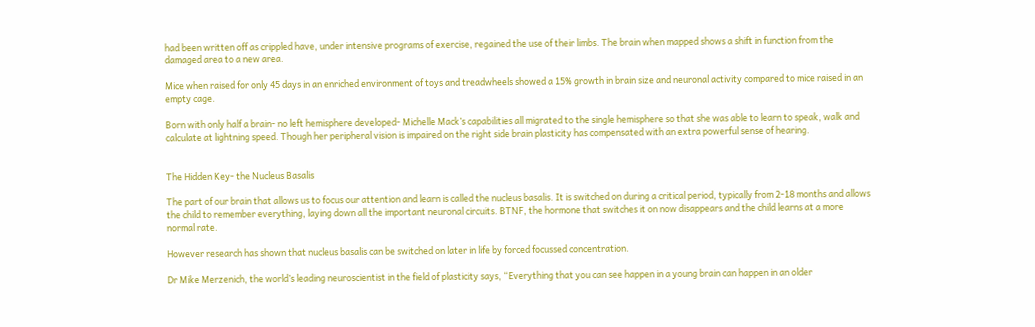had been written off as crippled have, under intensive programs of exercise, regained the use of their limbs. The brain when mapped shows a shift in function from the damaged area to a new area.

Mice when raised for only 45 days in an enriched environment of toys and treadwheels showed a 15% growth in brain size and neuronal activity compared to mice raised in an empty cage.

Born with only half a brain- no left hemisphere developed- Michelle Mack’s capabilities all migrated to the single hemisphere so that she was able to learn to speak, walk and calculate at lightning speed. Though her peripheral vision is impaired on the right side brain plasticity has compensated with an extra powerful sense of hearing.


The Hidden Key- the Nucleus Basalis

The part of our brain that allows us to focus our attention and learn is called the nucleus basalis. It is switched on during a critical period, typically from 2-18 months and allows the child to remember everything, laying down all the important neuronal circuits. BTNF, the hormone that switches it on now disappears and the child learns at a more normal rate.

However research has shown that nucleus basalis can be switched on later in life by forced focussed concentration.

Dr Mike Merzenich, the world’s leading neuroscientist in the field of plasticity says, “Everything that you can see happen in a young brain can happen in an older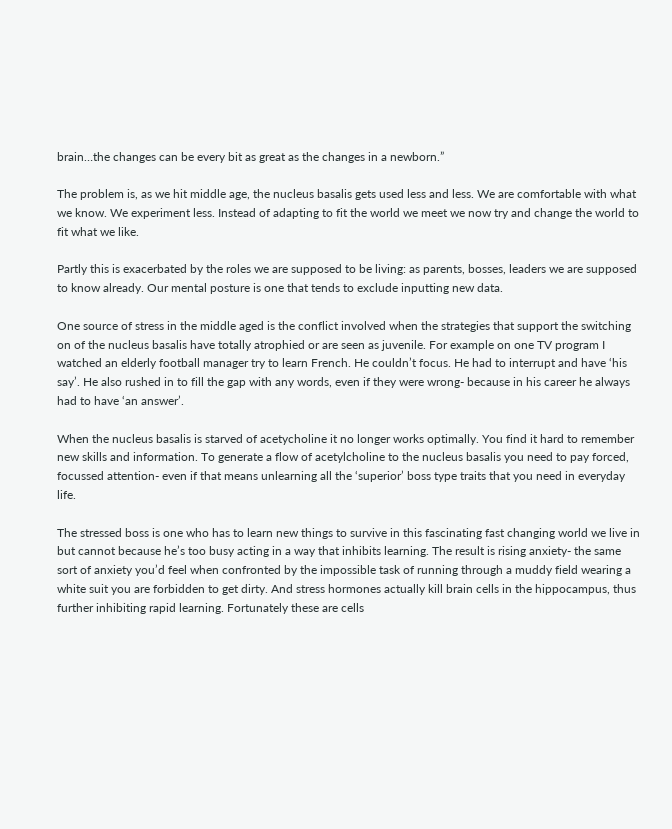brain…the changes can be every bit as great as the changes in a newborn.”

The problem is, as we hit middle age, the nucleus basalis gets used less and less. We are comfortable with what we know. We experiment less. Instead of adapting to fit the world we meet we now try and change the world to fit what we like.

Partly this is exacerbated by the roles we are supposed to be living: as parents, bosses, leaders we are supposed to know already. Our mental posture is one that tends to exclude inputting new data.

One source of stress in the middle aged is the conflict involved when the strategies that support the switching on of the nucleus basalis have totally atrophied or are seen as juvenile. For example on one TV program I watched an elderly football manager try to learn French. He couldn’t focus. He had to interrupt and have ‘his say’. He also rushed in to fill the gap with any words, even if they were wrong- because in his career he always had to have ‘an answer’.

When the nucleus basalis is starved of acetycholine it no longer works optimally. You find it hard to remember new skills and information. To generate a flow of acetylcholine to the nucleus basalis you need to pay forced, focussed attention- even if that means unlearning all the ‘superior’ boss type traits that you need in everyday life.

The stressed boss is one who has to learn new things to survive in this fascinating fast changing world we live in but cannot because he’s too busy acting in a way that inhibits learning. The result is rising anxiety- the same sort of anxiety you’d feel when confronted by the impossible task of running through a muddy field wearing a white suit you are forbidden to get dirty. And stress hormones actually kill brain cells in the hippocampus, thus further inhibiting rapid learning. Fortunately these are cells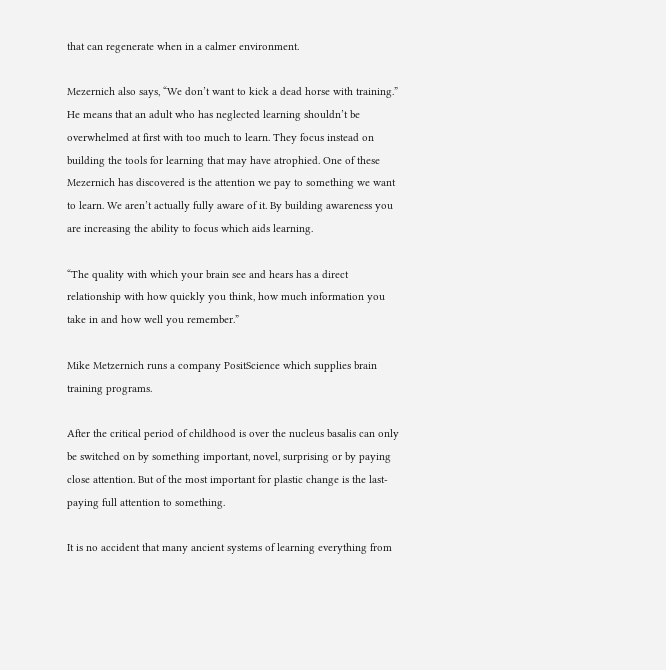that can regenerate when in a calmer environment.

Mezernich also says, “We don’t want to kick a dead horse with training.” He means that an adult who has neglected learning shouldn’t be overwhelmed at first with too much to learn. They focus instead on building the tools for learning that may have atrophied. One of these Mezernich has discovered is the attention we pay to something we want to learn. We aren’t actually fully aware of it. By building awareness you are increasing the ability to focus which aids learning.

“The quality with which your brain see and hears has a direct relationship with how quickly you think, how much information you take in and how well you remember.”

Mike Metzernich runs a company PositScience which supplies brain training programs.

After the critical period of childhood is over the nucleus basalis can only be switched on by something important, novel, surprising or by paying close attention. But of the most important for plastic change is the last- paying full attention to something.

It is no accident that many ancient systems of learning everything from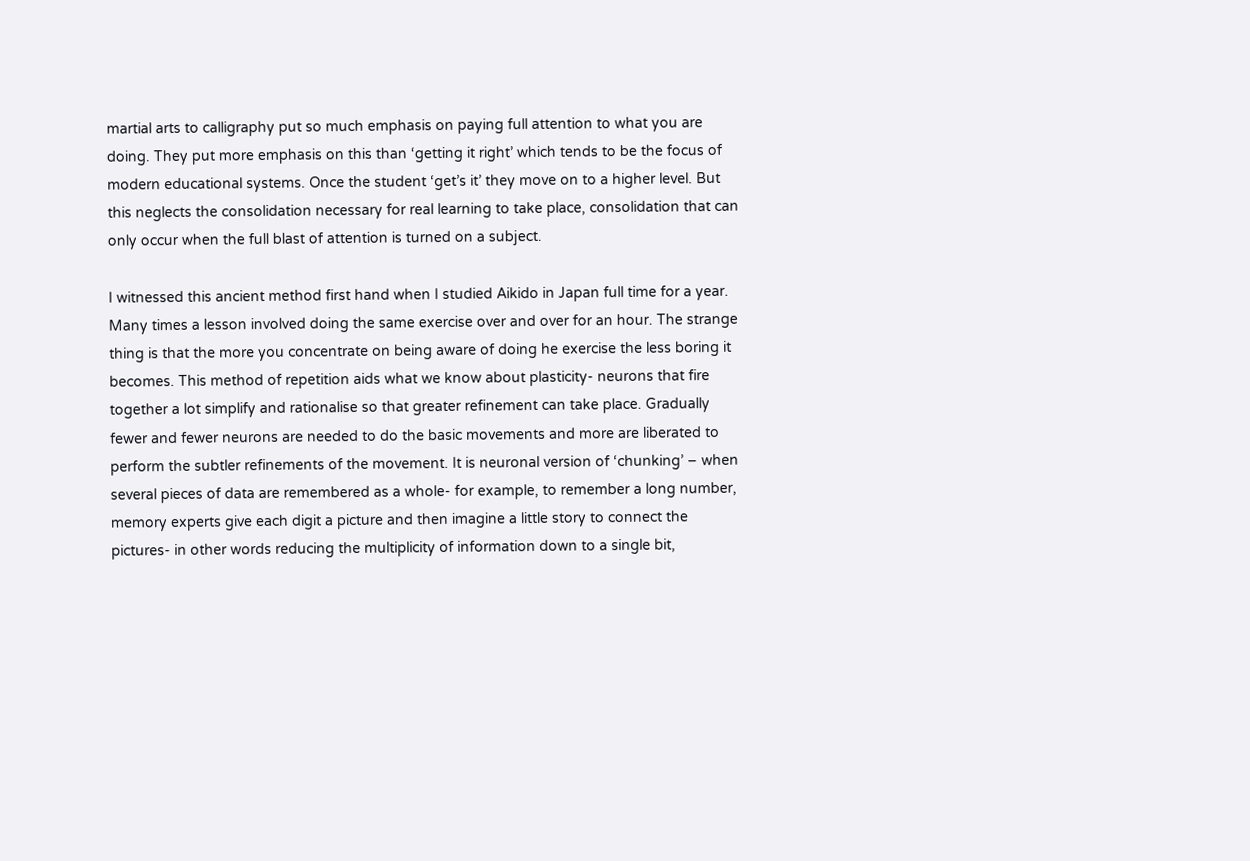martial arts to calligraphy put so much emphasis on paying full attention to what you are doing. They put more emphasis on this than ‘getting it right’ which tends to be the focus of modern educational systems. Once the student ‘get’s it’ they move on to a higher level. But this neglects the consolidation necessary for real learning to take place, consolidation that can only occur when the full blast of attention is turned on a subject.

I witnessed this ancient method first hand when I studied Aikido in Japan full time for a year. Many times a lesson involved doing the same exercise over and over for an hour. The strange thing is that the more you concentrate on being aware of doing he exercise the less boring it becomes. This method of repetition aids what we know about plasticity- neurons that fire together a lot simplify and rationalise so that greater refinement can take place. Gradually fewer and fewer neurons are needed to do the basic movements and more are liberated to perform the subtler refinements of the movement. It is neuronal version of ‘chunking’ – when several pieces of data are remembered as a whole- for example, to remember a long number, memory experts give each digit a picture and then imagine a little story to connect the pictures- in other words reducing the multiplicity of information down to a single bit,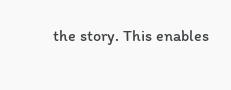the story. This enables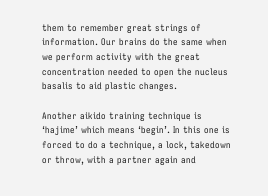them to remember great strings of information. Our brains do the same when we perform activity with the great concentration needed to open the nucleus basalis to aid plastic changes.

Another aikido training technique is ‘hajime’ which means ‘begin’. In this one is forced to do a technique, a lock, takedown or throw, with a partner again and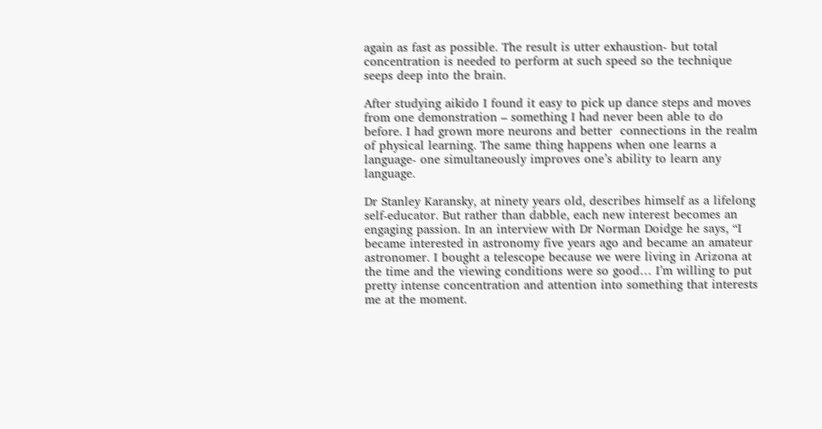again as fast as possible. The result is utter exhaustion- but total concentration is needed to perform at such speed so the technique seeps deep into the brain.

After studying aikido I found it easy to pick up dance steps and moves from one demonstration – something I had never been able to do before. I had grown more neurons and better  connections in the realm of physical learning. The same thing happens when one learns a language- one simultaneously improves one’s ability to learn any language.

Dr Stanley Karansky, at ninety years old, describes himself as a lifelong self-educator. But rather than dabble, each new interest becomes an engaging passion. In an interview with Dr Norman Doidge he says, “I became interested in astronomy five years ago and became an amateur astronomer. I bought a telescope because we were living in Arizona at the time and the viewing conditions were so good… I’m willing to put pretty intense concentration and attention into something that interests me at the moment.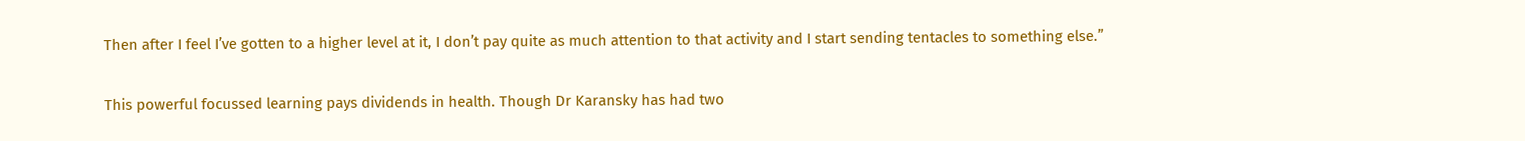Then after I feel I’ve gotten to a higher level at it, I don’t pay quite as much attention to that activity and I start sending tentacles to something else.”

This powerful focussed learning pays dividends in health. Though Dr Karansky has had two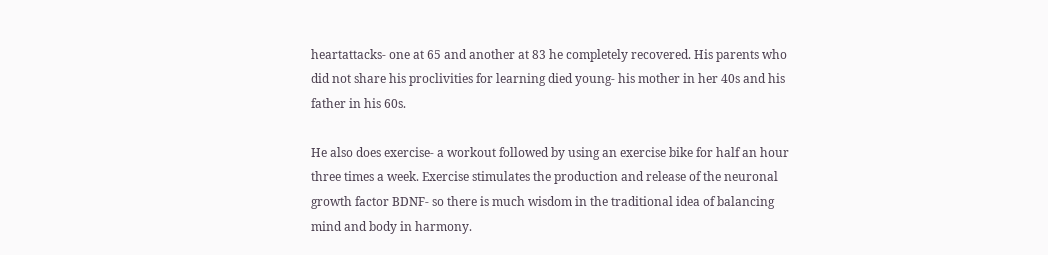heartattacks- one at 65 and another at 83 he completely recovered. His parents who did not share his proclivities for learning died young- his mother in her 40s and his father in his 60s.

He also does exercise- a workout followed by using an exercise bike for half an hour three times a week. Exercise stimulates the production and release of the neuronal growth factor BDNF- so there is much wisdom in the traditional idea of balancing mind and body in harmony.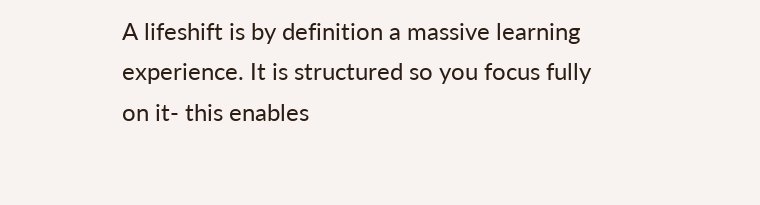A lifeshift is by definition a massive learning experience. It is structured so you focus fully on it- this enables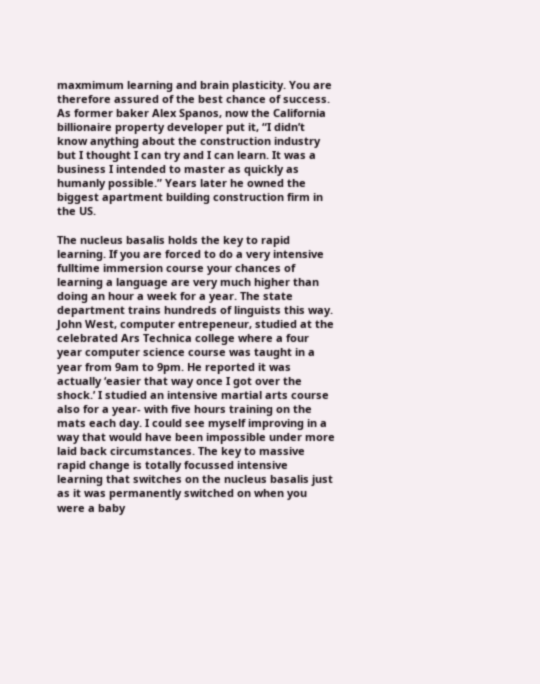maxmimum learning and brain plasticity. You are therefore assured of the best chance of success. As former baker Alex Spanos, now the California billionaire property developer put it, “I didn’t know anything about the construction industry but I thought I can try and I can learn. It was a business I intended to master as quickly as humanly possible.” Years later he owned the biggest apartment building construction firm in the US.

The nucleus basalis holds the key to rapid learning. If you are forced to do a very intensive fulltime immersion course your chances of learning a language are very much higher than doing an hour a week for a year. The state department trains hundreds of linguists this way. John West, computer entrepeneur, studied at the celebrated Ars Technica college where a four year computer science course was taught in a year from 9am to 9pm. He reported it was actually ‘easier that way once I got over the shock.’ I studied an intensive martial arts course also for a year- with five hours training on the mats each day. I could see myself improving in a way that would have been impossible under more laid back circumstances. The key to massive rapid change is totally focussed intensive learning that switches on the nucleus basalis just as it was permanently switched on when you were a baby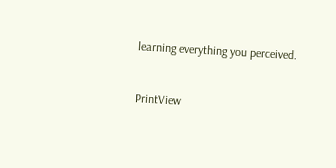learning everything you perceived.


PrintView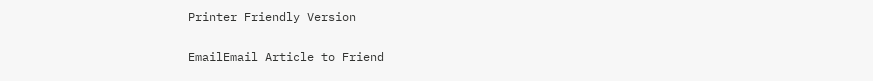Printer Friendly Version

EmailEmail Article to Friend